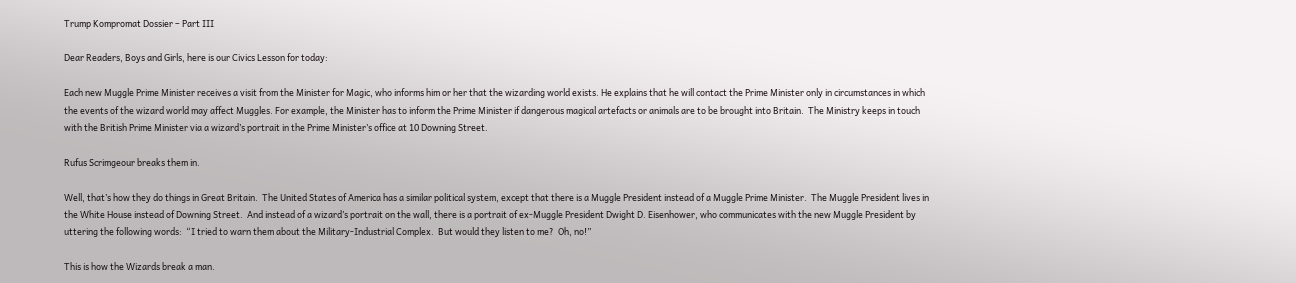Trump Kompromat Dossier – Part III

Dear Readers, Boys and Girls, here is our Civics Lesson for today:

Each new Muggle Prime Minister receives a visit from the Minister for Magic, who informs him or her that the wizarding world exists. He explains that he will contact the Prime Minister only in circumstances in which the events of the wizard world may affect Muggles. For example, the Minister has to inform the Prime Minister if dangerous magical artefacts or animals are to be brought into Britain.  The Ministry keeps in touch with the British Prime Minister via a wizard’s portrait in the Prime Minister’s office at 10 Downing Street.

Rufus Scrimgeour breaks them in.

Well, that’s how they do things in Great Britain.  The United States of America has a similar political system, except that there is a Muggle President instead of a Muggle Prime Minister.  The Muggle President lives in the White House instead of Downing Street.  And instead of a wizard’s portrait on the wall, there is a portrait of ex-Muggle President Dwight D. Eisenhower, who communicates with the new Muggle President by uttering the following words:  “I tried to warn them about the Military-Industrial Complex.  But would they listen to me?  Oh, no!”

This is how the Wizards break a man.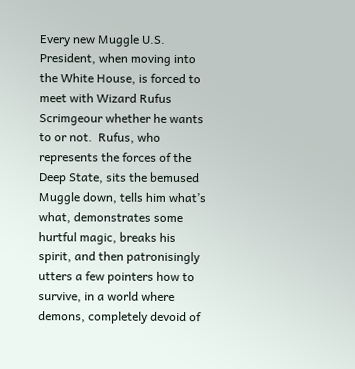Every new Muggle U.S. President, when moving into the White House, is forced to meet with Wizard Rufus Scrimgeour whether he wants to or not.  Rufus, who represents the forces of the Deep State, sits the bemused Muggle down, tells him what’s what, demonstrates some hurtful magic, breaks his spirit, and then patronisingly utters a few pointers how to survive, in a world where demons, completely devoid of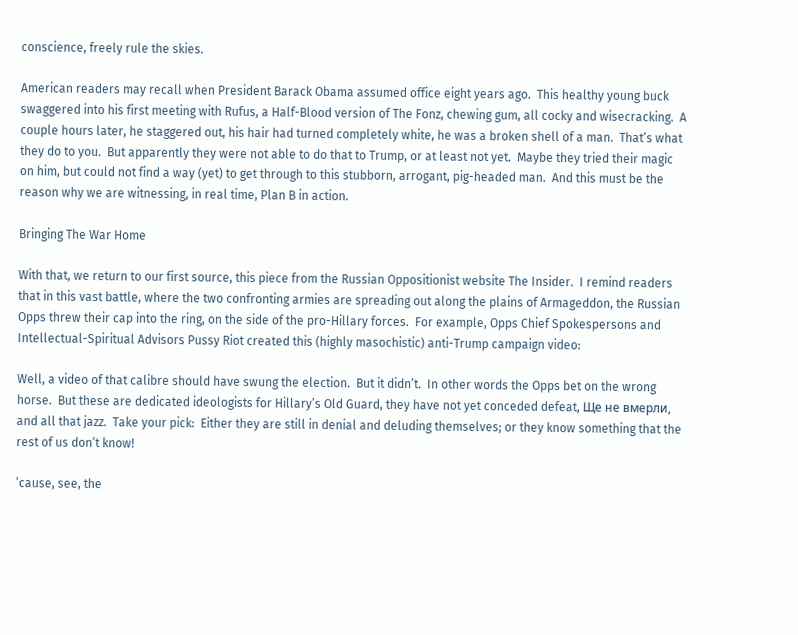conscience, freely rule the skies.

American readers may recall when President Barack Obama assumed office eight years ago.  This healthy young buck swaggered into his first meeting with Rufus, a Half-Blood version of The Fonz, chewing gum, all cocky and wisecracking.  A couple hours later, he staggered out, his hair had turned completely white, he was a broken shell of a man.  That’s what they do to you.  But apparently they were not able to do that to Trump, or at least not yet.  Maybe they tried their magic on him, but could not find a way (yet) to get through to this stubborn, arrogant, pig-headed man.  And this must be the reason why we are witnessing, in real time, Plan B in action.

Bringing The War Home

With that, we return to our first source, this piece from the Russian Oppositionist website The Insider.  I remind readers that in this vast battle, where the two confronting armies are spreading out along the plains of Armageddon, the Russian Opps threw their cap into the ring, on the side of the pro-Hillary forces.  For example, Opps Chief Spokespersons and Intellectual-Spiritual Advisors Pussy Riot created this (highly masochistic) anti-Trump campaign video:

Well, a video of that calibre should have swung the election.  But it didn’t.  In other words the Opps bet on the wrong horse.  But these are dedicated ideologists for Hillary’s Old Guard, they have not yet conceded defeat, Ще не вмерли, and all that jazz.  Take your pick:  Either they are still in denial and deluding themselves; or they know something that the rest of us don’t know!

’cause, see, the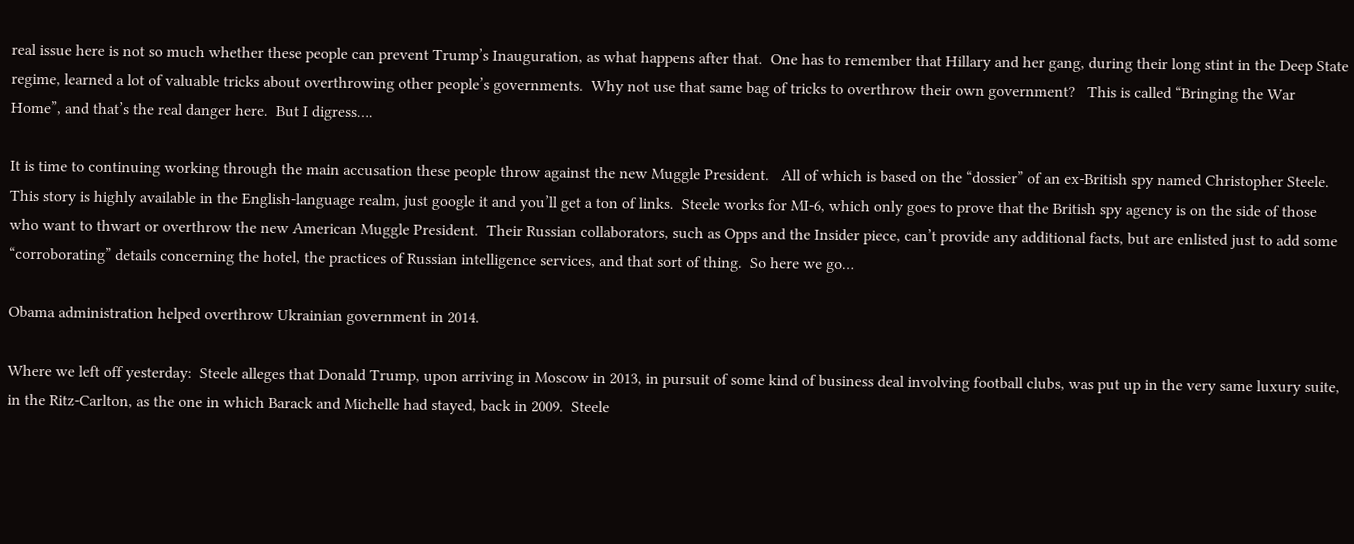real issue here is not so much whether these people can prevent Trump’s Inauguration, as what happens after that.  One has to remember that Hillary and her gang, during their long stint in the Deep State regime, learned a lot of valuable tricks about overthrowing other people’s governments.  Why not use that same bag of tricks to overthrow their own government?   This is called “Bringing the War Home”, and that’s the real danger here.  But I digress….

It is time to continuing working through the main accusation these people throw against the new Muggle President.   All of which is based on the “dossier” of an ex-British spy named Christopher Steele.  This story is highly available in the English-language realm, just google it and you’ll get a ton of links.  Steele works for MI-6, which only goes to prove that the British spy agency is on the side of those who want to thwart or overthrow the new American Muggle President.  Their Russian collaborators, such as Opps and the Insider piece, can’t provide any additional facts, but are enlisted just to add some “corroborating” details concerning the hotel, the practices of Russian intelligence services, and that sort of thing.  So here we go…

Obama administration helped overthrow Ukrainian government in 2014.

Where we left off yesterday:  Steele alleges that Donald Trump, upon arriving in Moscow in 2013, in pursuit of some kind of business deal involving football clubs, was put up in the very same luxury suite, in the Ritz-Carlton, as the one in which Barack and Michelle had stayed, back in 2009.  Steele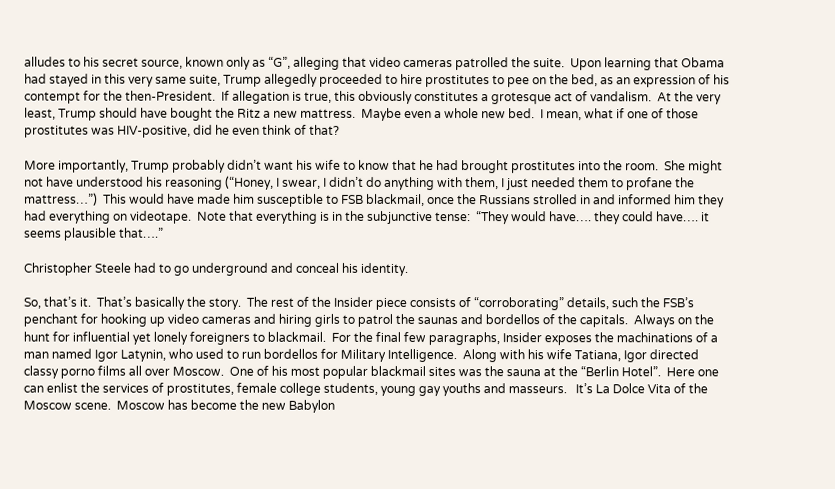alludes to his secret source, known only as “G”, alleging that video cameras patrolled the suite.  Upon learning that Obama had stayed in this very same suite, Trump allegedly proceeded to hire prostitutes to pee on the bed, as an expression of his contempt for the then-President.  If allegation is true, this obviously constitutes a grotesque act of vandalism.  At the very least, Trump should have bought the Ritz a new mattress.  Maybe even a whole new bed.  I mean, what if one of those prostitutes was HIV-positive, did he even think of that?

More importantly, Trump probably didn’t want his wife to know that he had brought prostitutes into the room.  She might not have understood his reasoning (“Honey, I swear, I didn’t do anything with them, I just needed them to profane the mattress…”)  This would have made him susceptible to FSB blackmail, once the Russians strolled in and informed him they had everything on videotape.  Note that everything is in the subjunctive tense:  “They would have…. they could have…. it seems plausible that….”

Christopher Steele had to go underground and conceal his identity.

So, that’s it.  That’s basically the story.  The rest of the Insider piece consists of “corroborating” details, such the FSB’s penchant for hooking up video cameras and hiring girls to patrol the saunas and bordellos of the capitals.  Always on the hunt for influential yet lonely foreigners to blackmail.  For the final few paragraphs, Insider exposes the machinations of a man named Igor Latynin, who used to run bordellos for Military Intelligence.  Along with his wife Tatiana, Igor directed classy porno films all over Moscow.  One of his most popular blackmail sites was the sauna at the “Berlin Hotel”.  Here one can enlist the services of prostitutes, female college students, young gay youths and masseurs.   It’s La Dolce Vita of the Moscow scene.  Moscow has become the new Babylon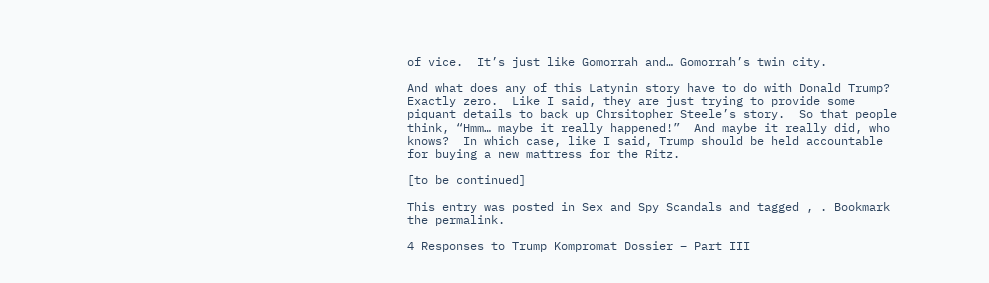of vice.  It’s just like Gomorrah and… Gomorrah’s twin city.

And what does any of this Latynin story have to do with Donald Trump?  Exactly zero.  Like I said, they are just trying to provide some piquant details to back up Chrsitopher Steele’s story.  So that people think, “Hmm… maybe it really happened!”  And maybe it really did, who knows?  In which case, like I said, Trump should be held accountable for buying a new mattress for the Ritz.

[to be continued]

This entry was posted in Sex and Spy Scandals and tagged , . Bookmark the permalink.

4 Responses to Trump Kompromat Dossier – Part III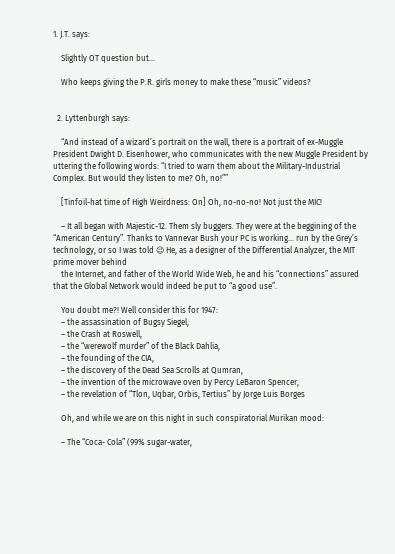1. J.T. says:

    Slightly OT question but…

    Who keeps giving the P.R. girls money to make these “music” videos?


  2. Lyttenburgh says:

    “And instead of a wizard’s portrait on the wall, there is a portrait of ex-Muggle President Dwight D. Eisenhower, who communicates with the new Muggle President by uttering the following words: “I tried to warn them about the Military-Industrial Complex. But would they listen to me? Oh, no!””

    [Tinfoil-hat time of High Weirdness: On] Oh, no-no-no! Not just the MIC!

    – It all began with Majestic-12. Them sly buggers. They were at the beggining of the “American Century”. Thanks to Vannevar Bush your PC is working… run by the Grey’s technology, or so I was told 😉 He, as a designer of the Differential Analyzer, the MIT prime mover behind
    the Internet, and father of the World Wide Web, he and his “connections” assured that the Global Network would indeed be put to “a good use”.

    You doubt me?! Well consider this for 1947:
    – the assassination of Bugsy Siegel,
    – the Crash at Roswell,
    – the “werewolf murder” of the Black Dahlia,
    – the founding of the CIA,
    – the discovery of the Dead Sea Scrolls at Qumran,
    – the invention of the microwave oven by Percy LeBaron Spencer,
    – the revelation of “Tlon, Uqbar, Orbis, Tertius” by Jorge Luis Borges

    Oh, and while we are on this night in such conspiratorial Murikan mood:

    – The “Coca- Cola” (99% sugar-water,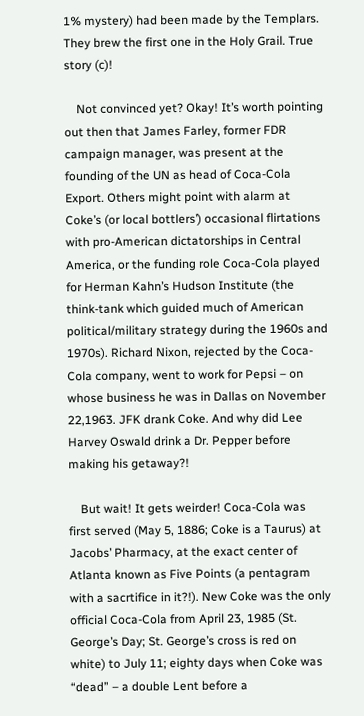1% mystery) had been made by the Templars. They brew the first one in the Holy Grail. True story (c)!

    Not convinced yet? Okay! It’s worth pointing out then that James Farley, former FDR campaign manager, was present at the founding of the UN as head of Coca-Cola Export. Others might point with alarm at Coke’s (or local bottlers’) occasional flirtations with pro-American dictatorships in Central America, or the funding role Coca-Cola played for Herman Kahn’s Hudson Institute (the think-tank which guided much of American political/military strategy during the 1960s and 1970s). Richard Nixon, rejected by the Coca-Cola company, went to work for Pepsi – on whose business he was in Dallas on November 22,1963. JFK drank Coke. And why did Lee Harvey Oswald drink a Dr. Pepper before making his getaway?!

    But wait! It gets weirder! Coca-Cola was first served (May 5, 1886; Coke is a Taurus) at Jacobs’ Pharmacy, at the exact center of Atlanta known as Five Points (a pentagram with a sacrtifice in it?!). New Coke was the only official Coca-Cola from April 23, 1985 (St. George’s Day; St. George’s cross is red on white) to July 11; eighty days when Coke was “dead” – a double Lent before a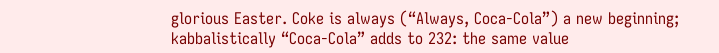glorious Easter. Coke is always (“Always, Coca-Cola”) a new beginning; kabbalistically “Coca-Cola” adds to 232: the same value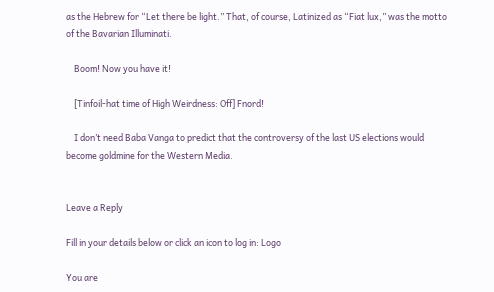as the Hebrew for “Let there be light.” That, of course, Latinized as “Fiat lux,” was the motto of the Bavarian Illuminati.

    Boom! Now you have it!

    [Tinfoil-hat time of High Weirdness: Off] Fnord!

    I don’t need Baba Vanga to predict that the controversy of the last US elections would become goldmine for the Western Media.


Leave a Reply

Fill in your details below or click an icon to log in: Logo

You are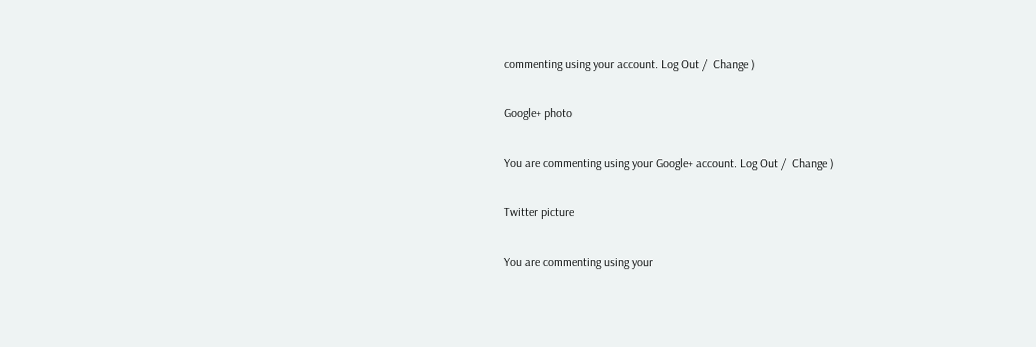commenting using your account. Log Out /  Change )

Google+ photo

You are commenting using your Google+ account. Log Out /  Change )

Twitter picture

You are commenting using your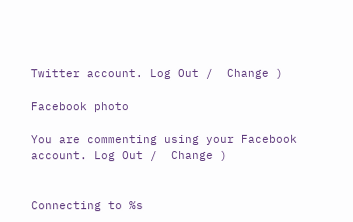Twitter account. Log Out /  Change )

Facebook photo

You are commenting using your Facebook account. Log Out /  Change )


Connecting to %s